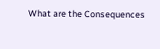What are the Consequences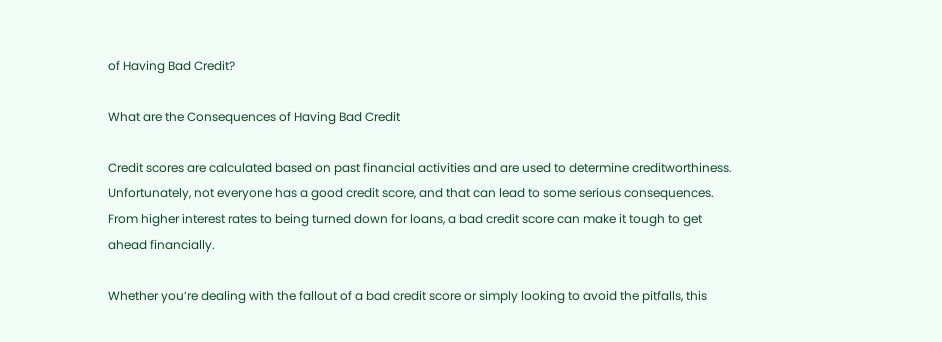of Having Bad Credit?

What are the Consequences of Having Bad Credit

Credit scores are calculated based on past financial activities and are used to determine creditworthiness. Unfortunately, not everyone has a good credit score, and that can lead to some serious consequences. From higher interest rates to being turned down for loans, a bad credit score can make it tough to get ahead financially.

Whether you’re dealing with the fallout of a bad credit score or simply looking to avoid the pitfalls, this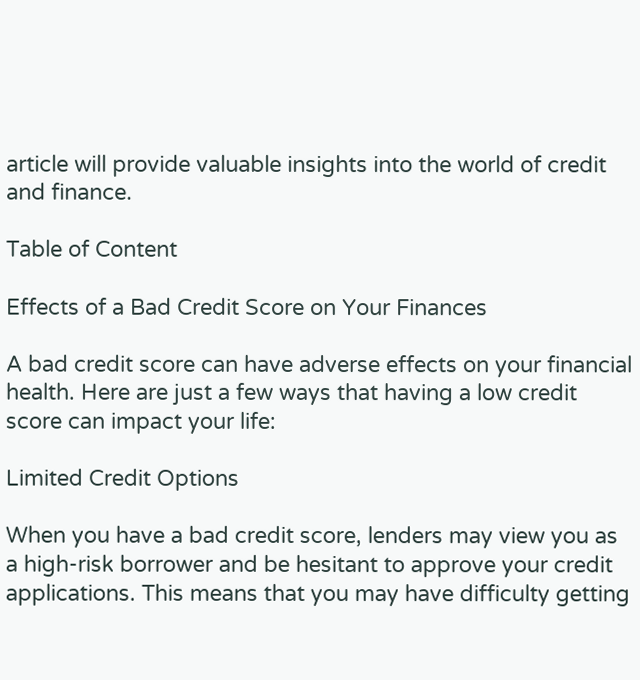article will provide valuable insights into the world of credit and finance.

Table of Content

Effects of a Bad Credit Score on Your Finances

A bad credit score can have adverse effects on your financial health. Here are just a few ways that having a low credit score can impact your life:

Limited Credit Options

When you have a bad credit score, lenders may view you as a high-risk borrower and be hesitant to approve your credit applications. This means that you may have difficulty getting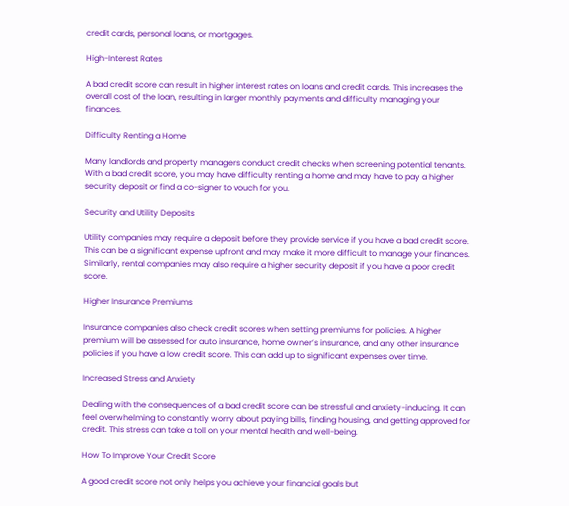credit cards, personal loans, or mortgages.

High-Interest Rates

A bad credit score can result in higher interest rates on loans and credit cards. This increases the overall cost of the loan, resulting in larger monthly payments and difficulty managing your finances.

Difficulty Renting a Home

Many landlords and property managers conduct credit checks when screening potential tenants. With a bad credit score, you may have difficulty renting a home and may have to pay a higher security deposit or find a co-signer to vouch for you.

Security and Utility Deposits

Utility companies may require a deposit before they provide service if you have a bad credit score. This can be a significant expense upfront and may make it more difficult to manage your finances. Similarly, rental companies may also require a higher security deposit if you have a poor credit score.

Higher Insurance Premiums

Insurance companies also check credit scores when setting premiums for policies. A higher premium will be assessed for auto insurance, home owner’s insurance, and any other insurance policies if you have a low credit score. This can add up to significant expenses over time.

Increased Stress and Anxiety

Dealing with the consequences of a bad credit score can be stressful and anxiety-inducing. It can feel overwhelming to constantly worry about paying bills, finding housing, and getting approved for credit. This stress can take a toll on your mental health and well-being.

How To Improve Your Credit Score

A good credit score not only helps you achieve your financial goals but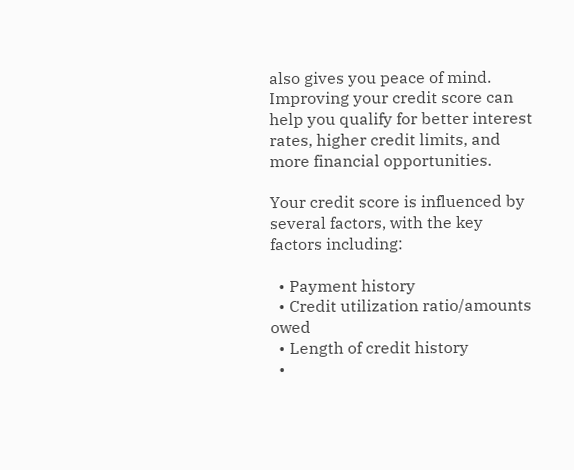also gives you peace of mind. Improving your credit score can help you qualify for better interest rates, higher credit limits, and more financial opportunities.

Your credit score is influenced by several factors, with the key factors including:

  • Payment history
  • Credit utilization ratio/amounts owed
  • Length of credit history
  •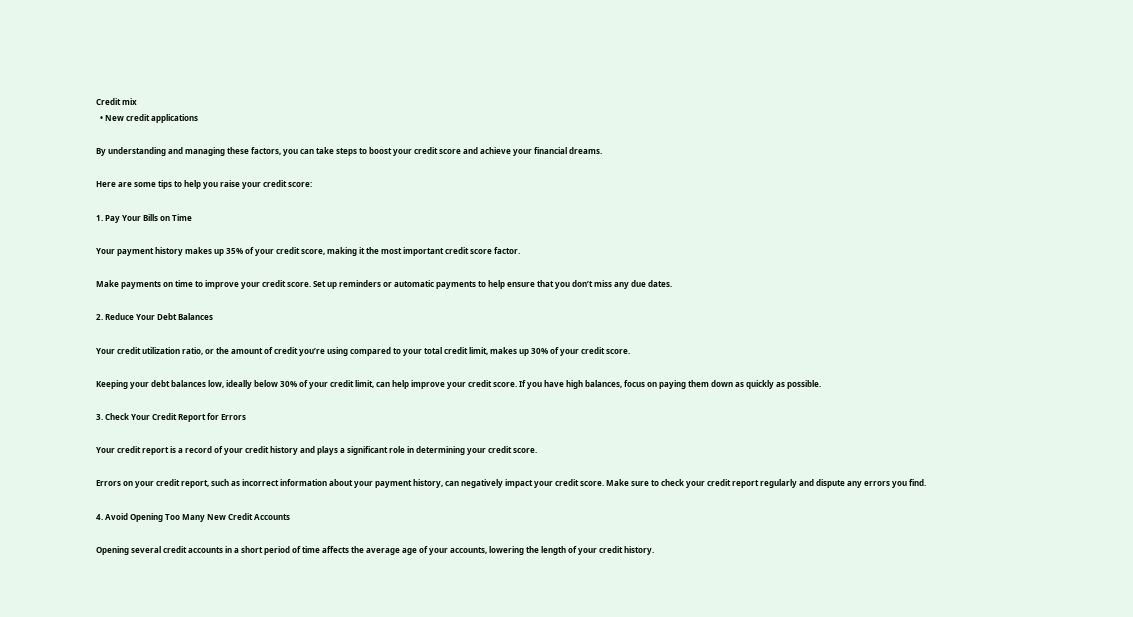Credit mix
  • New credit applications

By understanding and managing these factors, you can take steps to boost your credit score and achieve your financial dreams.

Here are some tips to help you raise your credit score:

1. Pay Your Bills on Time

Your payment history makes up 35% of your credit score, making it the most important credit score factor.

Make payments on time to improve your credit score. Set up reminders or automatic payments to help ensure that you don’t miss any due dates.

2. Reduce Your Debt Balances

Your credit utilization ratio, or the amount of credit you’re using compared to your total credit limit, makes up 30% of your credit score.

Keeping your debt balances low, ideally below 30% of your credit limit, can help improve your credit score. If you have high balances, focus on paying them down as quickly as possible.

3. Check Your Credit Report for Errors

Your credit report is a record of your credit history and plays a significant role in determining your credit score.

Errors on your credit report, such as incorrect information about your payment history, can negatively impact your credit score. Make sure to check your credit report regularly and dispute any errors you find.

4. Avoid Opening Too Many New Credit Accounts

Opening several credit accounts in a short period of time affects the average age of your accounts, lowering the length of your credit history.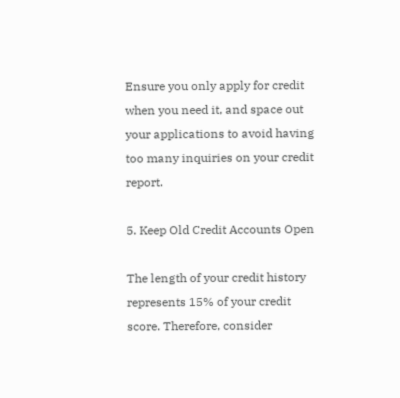Ensure you only apply for credit when you need it, and space out your applications to avoid having too many inquiries on your credit report.

5. Keep Old Credit Accounts Open

The length of your credit history represents 15% of your credit score. Therefore, consider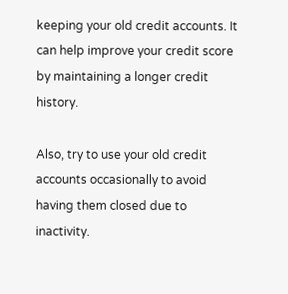keeping your old credit accounts. It can help improve your credit score by maintaining a longer credit history.

Also, try to use your old credit accounts occasionally to avoid having them closed due to inactivity.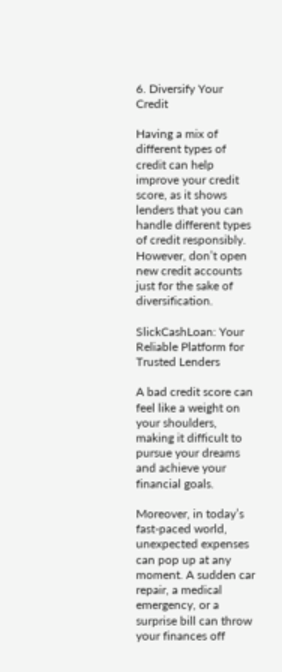6. Diversify Your Credit

Having a mix of different types of credit can help improve your credit score, as it shows lenders that you can handle different types of credit responsibly. However, don’t open new credit accounts just for the sake of diversification.

SlickCashLoan: Your Reliable Platform for Trusted Lenders

A bad credit score can feel like a weight on your shoulders, making it difficult to pursue your dreams and achieve your financial goals.

Moreover, in today’s fast-paced world, unexpected expenses can pop up at any moment. A sudden car repair, a medical emergency, or a surprise bill can throw your finances off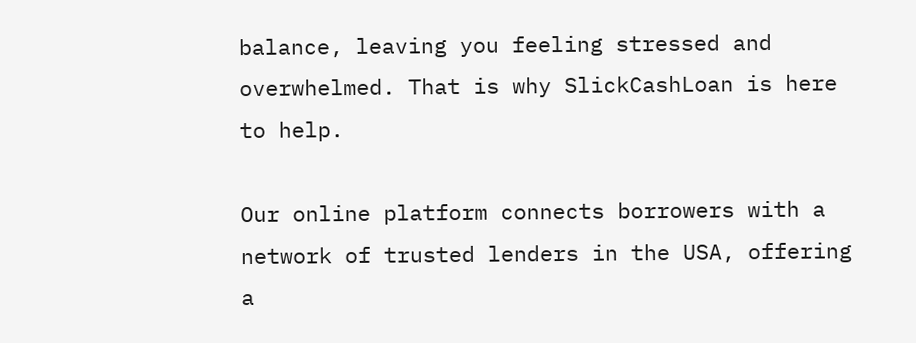balance, leaving you feeling stressed and overwhelmed. That is why SlickCashLoan is here to help.

Our online platform connects borrowers with a network of trusted lenders in the USA, offering a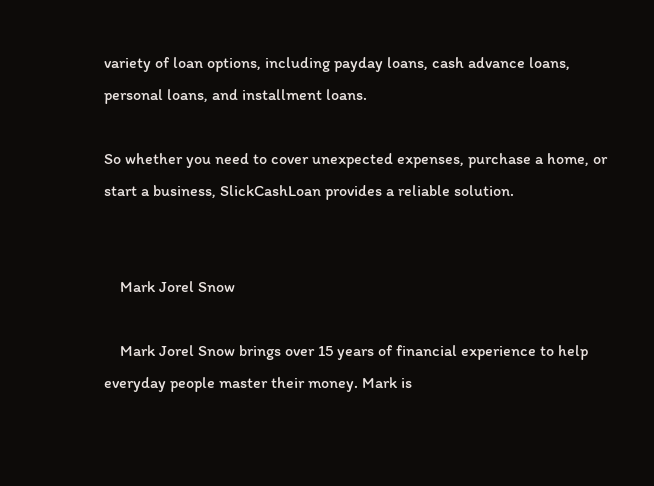variety of loan options, including payday loans, cash advance loans, personal loans, and installment loans.

So whether you need to cover unexpected expenses, purchase a home, or start a business, SlickCashLoan provides a reliable solution.


    Mark Jorel Snow

    Mark Jorel Snow brings over 15 years of financial experience to help everyday people master their money. Mark is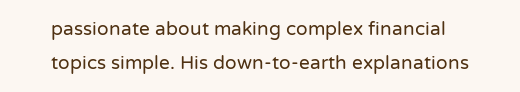passionate about making complex financial topics simple. His down-to-earth explanations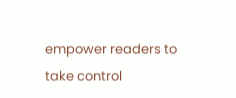empower readers to take control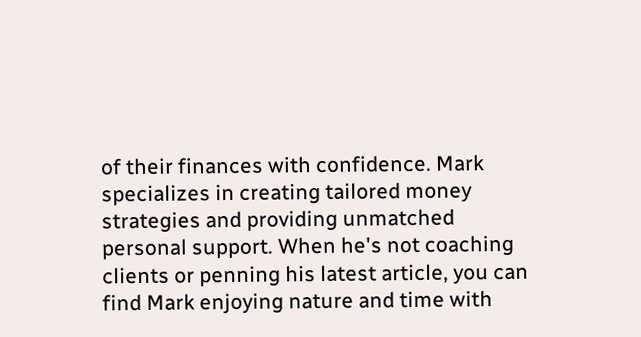of their finances with confidence. Mark specializes in creating tailored money strategies and providing unmatched personal support. When he's not coaching clients or penning his latest article, you can find Mark enjoying nature and time with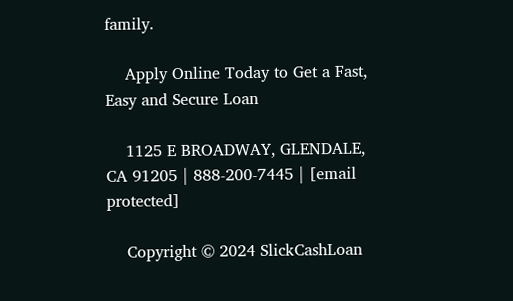family.

    Apply Online Today to Get a Fast, Easy and Secure Loan

    1125 E BROADWAY, GLENDALE, CA 91205 | 888-200-7445 | [email protected]

    Copyright © 2024 SlickCashLoan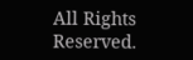All Rights Reserved.